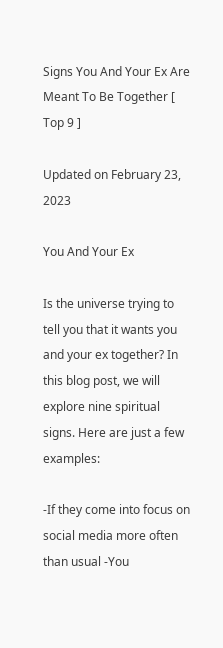Signs You And Your Ex Are Meant To Be Together [ Top 9 ]

Updated on February 23, 2023

You And Your Ex

Is the universe trying to tell you that it wants you and your ex together? In this blog post, we will explore nine spiritual signs. Here are just a few examples:

-If they come into focus on social media more often than usual -You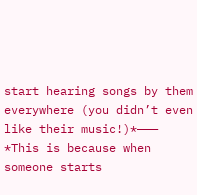start hearing songs by them everywhere (you didn’t even like their music!)*——— *This is because when someone starts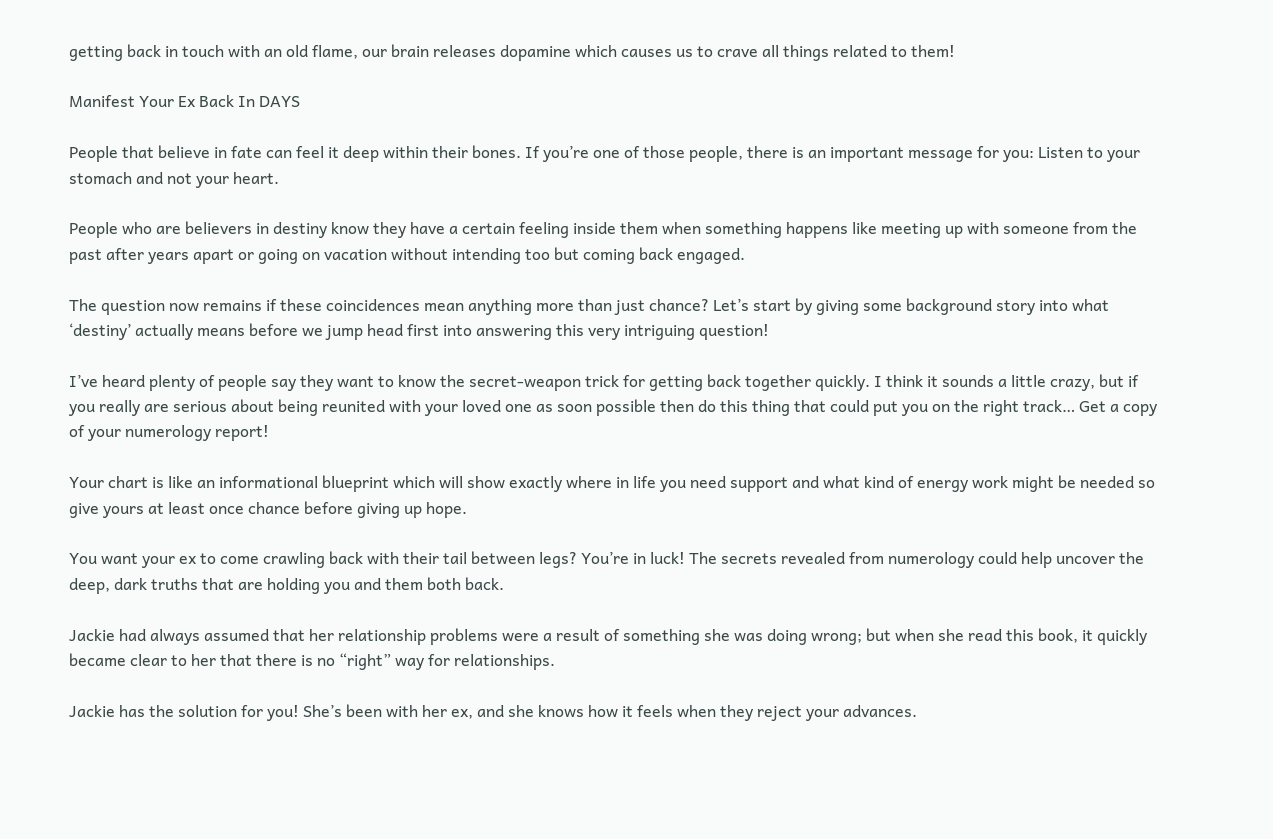getting back in touch with an old flame, our brain releases dopamine which causes us to crave all things related to them!

Manifest Your Ex Back In DAYS

People that believe in fate can feel it deep within their bones. If you’re one of those people, there is an important message for you: Listen to your stomach and not your heart.

People who are believers in destiny know they have a certain feeling inside them when something happens like meeting up with someone from the past after years apart or going on vacation without intending too but coming back engaged.

The question now remains if these coincidences mean anything more than just chance? Let’s start by giving some background story into what ‘destiny’ actually means before we jump head first into answering this very intriguing question!

I’ve heard plenty of people say they want to know the secret-weapon trick for getting back together quickly. I think it sounds a little crazy, but if you really are serious about being reunited with your loved one as soon possible then do this thing that could put you on the right track… Get a copy of your numerology report!

Your chart is like an informational blueprint which will show exactly where in life you need support and what kind of energy work might be needed so give yours at least once chance before giving up hope.

You want your ex to come crawling back with their tail between legs? You’re in luck! The secrets revealed from numerology could help uncover the deep, dark truths that are holding you and them both back.

Jackie had always assumed that her relationship problems were a result of something she was doing wrong; but when she read this book, it quickly became clear to her that there is no “right” way for relationships.

Jackie has the solution for you! She’s been with her ex, and she knows how it feels when they reject your advances.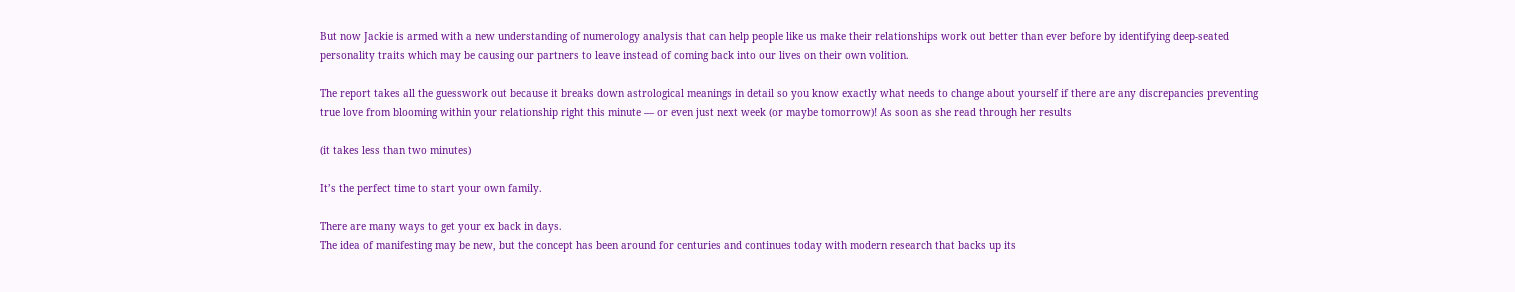But now Jackie is armed with a new understanding of numerology analysis that can help people like us make their relationships work out better than ever before by identifying deep-seated personality traits which may be causing our partners to leave instead of coming back into our lives on their own volition.

The report takes all the guesswork out because it breaks down astrological meanings in detail so you know exactly what needs to change about yourself if there are any discrepancies preventing true love from blooming within your relationship right this minute — or even just next week (or maybe tomorrow)! As soon as she read through her results

(it takes less than two minutes)

It’s the perfect time to start your own family.

There are many ways to get your ex back in days.
The idea of manifesting may be new, but the concept has been around for centuries and continues today with modern research that backs up its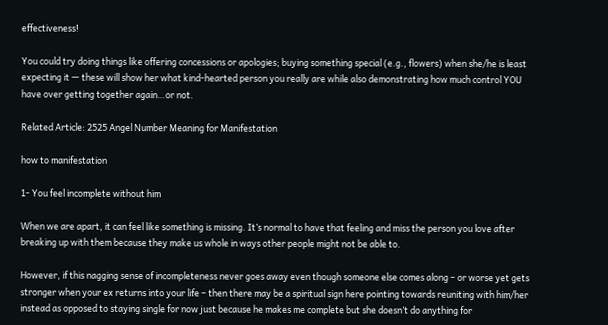effectiveness!

You could try doing things like offering concessions or apologies; buying something special (e.g., flowers) when she/he is least expecting it — these will show her what kind-hearted person you really are while also demonstrating how much control YOU have over getting together again…or not.

Related Article: 2525 Angel Number Meaning for Manifestation

how to manifestation

1- You feel incomplete without him

When we are apart, it can feel like something is missing. It’s normal to have that feeling and miss the person you love after breaking up with them because they make us whole in ways other people might not be able to.

However, if this nagging sense of incompleteness never goes away even though someone else comes along – or worse yet gets stronger when your ex returns into your life – then there may be a spiritual sign here pointing towards reuniting with him/her instead as opposed to staying single for now just because he makes me complete but she doesn’t do anything for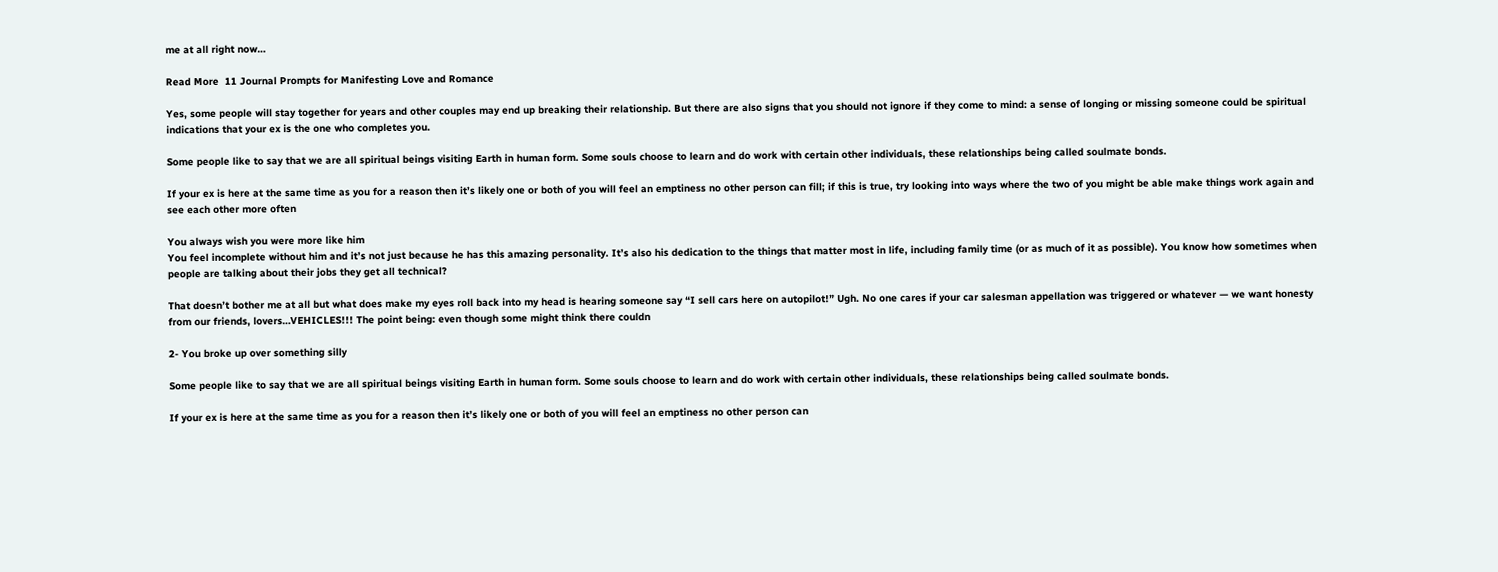me at all right now…

Read More  11 Journal Prompts for Manifesting Love and Romance

Yes, some people will stay together for years and other couples may end up breaking their relationship. But there are also signs that you should not ignore if they come to mind: a sense of longing or missing someone could be spiritual indications that your ex is the one who completes you.

Some people like to say that we are all spiritual beings visiting Earth in human form. Some souls choose to learn and do work with certain other individuals, these relationships being called soulmate bonds.

If your ex is here at the same time as you for a reason then it’s likely one or both of you will feel an emptiness no other person can fill; if this is true, try looking into ways where the two of you might be able make things work again and see each other more often

You always wish you were more like him
You feel incomplete without him and it’s not just because he has this amazing personality. It’s also his dedication to the things that matter most in life, including family time (or as much of it as possible). You know how sometimes when people are talking about their jobs they get all technical?

That doesn’t bother me at all but what does make my eyes roll back into my head is hearing someone say “I sell cars here on autopilot!” Ugh. No one cares if your car salesman appellation was triggered or whatever — we want honesty from our friends, lovers…VEHICLES!!! The point being: even though some might think there couldn

2- You broke up over something silly

Some people like to say that we are all spiritual beings visiting Earth in human form. Some souls choose to learn and do work with certain other individuals, these relationships being called soulmate bonds.

If your ex is here at the same time as you for a reason then it’s likely one or both of you will feel an emptiness no other person can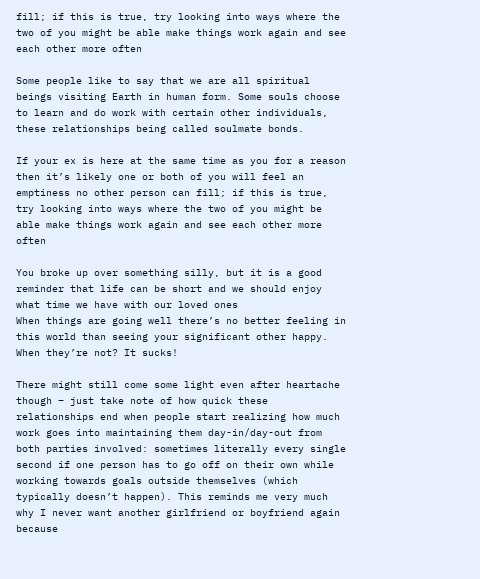fill; if this is true, try looking into ways where the two of you might be able make things work again and see each other more often

Some people like to say that we are all spiritual beings visiting Earth in human form. Some souls choose to learn and do work with certain other individuals, these relationships being called soulmate bonds.

If your ex is here at the same time as you for a reason then it’s likely one or both of you will feel an emptiness no other person can fill; if this is true, try looking into ways where the two of you might be able make things work again and see each other more often

You broke up over something silly, but it is a good reminder that life can be short and we should enjoy what time we have with our loved ones
When things are going well there’s no better feeling in this world than seeing your significant other happy. When they’re not? It sucks!

There might still come some light even after heartache though – just take note of how quick these relationships end when people start realizing how much work goes into maintaining them day-in/day-out from both parties involved: sometimes literally every single second if one person has to go off on their own while working towards goals outside themselves (which typically doesn’t happen). This reminds me very much why I never want another girlfriend or boyfriend again because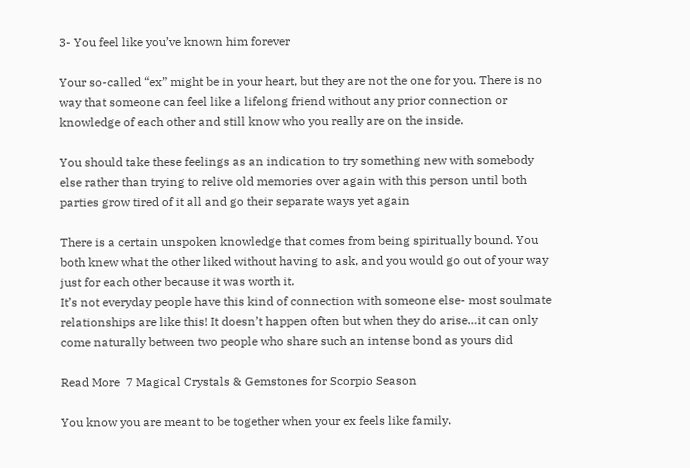3- You feel like you’ve known him forever

Your so-called “ex” might be in your heart, but they are not the one for you. There is no way that someone can feel like a lifelong friend without any prior connection or knowledge of each other and still know who you really are on the inside.

You should take these feelings as an indication to try something new with somebody else rather than trying to relive old memories over again with this person until both parties grow tired of it all and go their separate ways yet again

There is a certain unspoken knowledge that comes from being spiritually bound. You both knew what the other liked without having to ask, and you would go out of your way just for each other because it was worth it.
It’s not everyday people have this kind of connection with someone else- most soulmate relationships are like this! It doesn’t happen often but when they do arise…it can only come naturally between two people who share such an intense bond as yours did

Read More  7 Magical Crystals & Gemstones for Scorpio Season

You know you are meant to be together when your ex feels like family.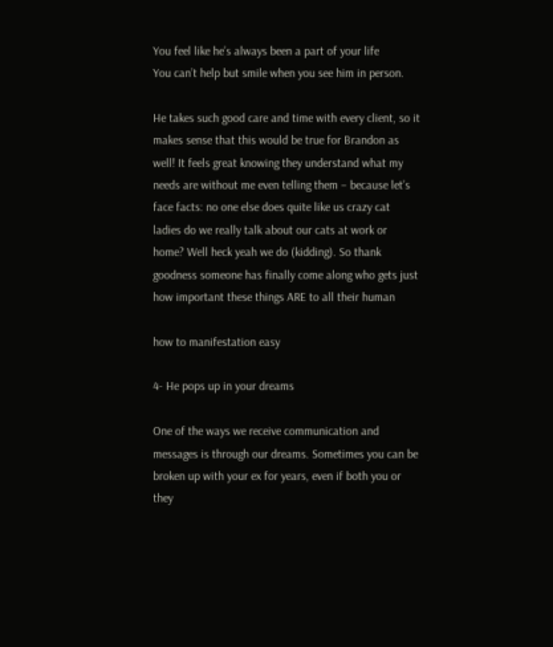You feel like he’s always been a part of your life
You can’t help but smile when you see him in person.

He takes such good care and time with every client, so it makes sense that this would be true for Brandon as well! It feels great knowing they understand what my needs are without me even telling them – because let’s face facts: no one else does quite like us crazy cat ladies do we really talk about our cats at work or home? Well heck yeah we do (kidding). So thank goodness someone has finally come along who gets just how important these things ARE to all their human

how to manifestation easy

4- He pops up in your dreams

One of the ways we receive communication and messages is through our dreams. Sometimes you can be broken up with your ex for years, even if both you or they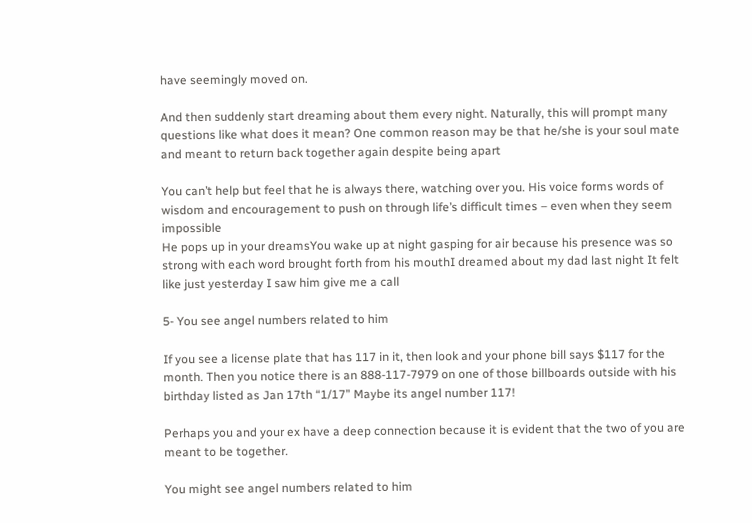have seemingly moved on.

And then suddenly start dreaming about them every night. Naturally, this will prompt many questions like what does it mean? One common reason may be that he/she is your soul mate and meant to return back together again despite being apart

You can’t help but feel that he is always there, watching over you. His voice forms words of wisdom and encouragement to push on through life’s difficult times – even when they seem impossible
He pops up in your dreamsYou wake up at night gasping for air because his presence was so strong with each word brought forth from his mouthI dreamed about my dad last night It felt like just yesterday I saw him give me a call

5- You see angel numbers related to him

If you see a license plate that has 117 in it, then look and your phone bill says $117 for the month. Then you notice there is an 888-117-7979 on one of those billboards outside with his birthday listed as Jan 17th “1/17” Maybe its angel number 117!

Perhaps you and your ex have a deep connection because it is evident that the two of you are meant to be together.

You might see angel numbers related to him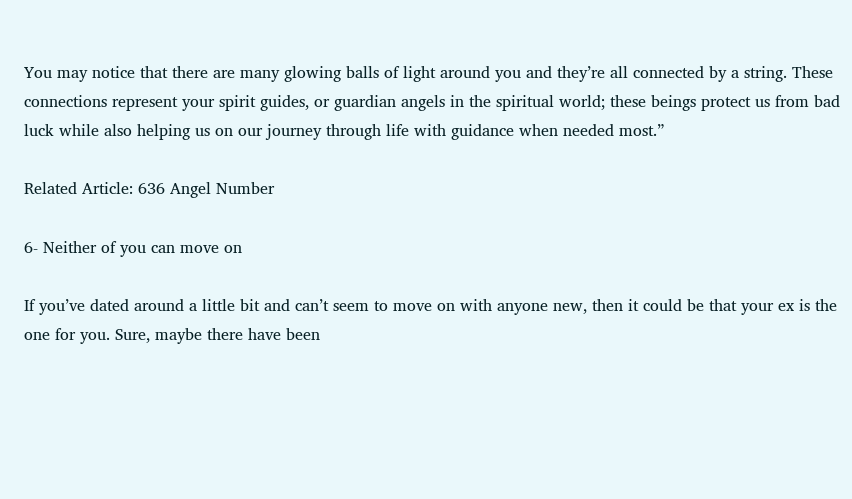You may notice that there are many glowing balls of light around you and they’re all connected by a string. These connections represent your spirit guides, or guardian angels in the spiritual world; these beings protect us from bad luck while also helping us on our journey through life with guidance when needed most.”

Related Article: 636 Angel Number

6- Neither of you can move on

If you’ve dated around a little bit and can’t seem to move on with anyone new, then it could be that your ex is the one for you. Sure, maybe there have been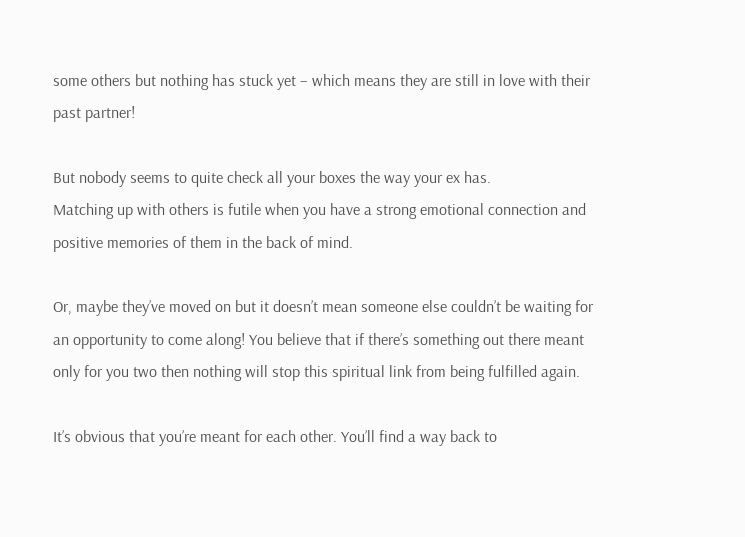some others but nothing has stuck yet – which means they are still in love with their past partner!

But nobody seems to quite check all your boxes the way your ex has.
Matching up with others is futile when you have a strong emotional connection and positive memories of them in the back of mind.

Or, maybe they’ve moved on but it doesn’t mean someone else couldn’t be waiting for an opportunity to come along! You believe that if there’s something out there meant only for you two then nothing will stop this spiritual link from being fulfilled again.

It’s obvious that you’re meant for each other. You’ll find a way back to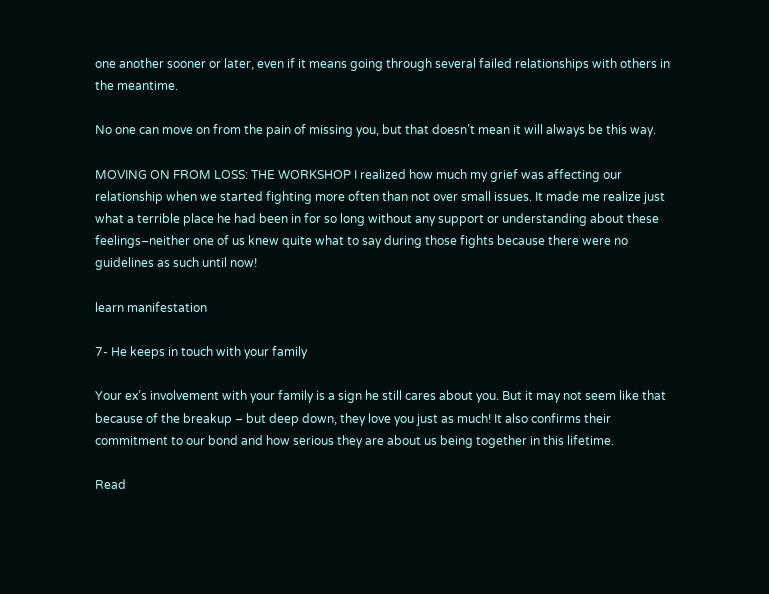one another sooner or later, even if it means going through several failed relationships with others in the meantime.

No one can move on from the pain of missing you, but that doesn’t mean it will always be this way.

MOVING ON FROM LOSS: THE WORKSHOP I realized how much my grief was affecting our relationship when we started fighting more often than not over small issues. It made me realize just what a terrible place he had been in for so long without any support or understanding about these feelings–neither one of us knew quite what to say during those fights because there were no guidelines as such until now!

learn manifestation

7- He keeps in touch with your family

Your ex’s involvement with your family is a sign he still cares about you. But it may not seem like that because of the breakup – but deep down, they love you just as much! It also confirms their commitment to our bond and how serious they are about us being together in this lifetime.

Read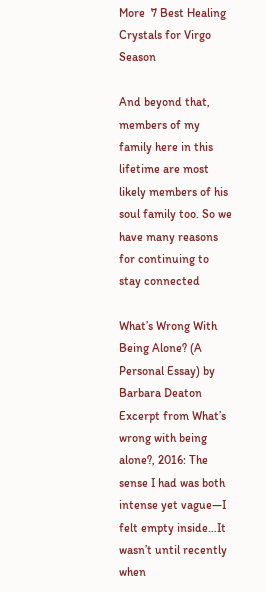More  7 Best Healing Crystals for Virgo Season

And beyond that, members of my family here in this lifetime are most likely members of his soul family too. So we have many reasons for continuing to stay connected

What’s Wrong With Being Alone? (A Personal Essay) by Barbara Deaton
Excerpt from What’s wrong with being alone?, 2016: The sense I had was both intense yet vague—I felt empty inside…It wasn’t until recently when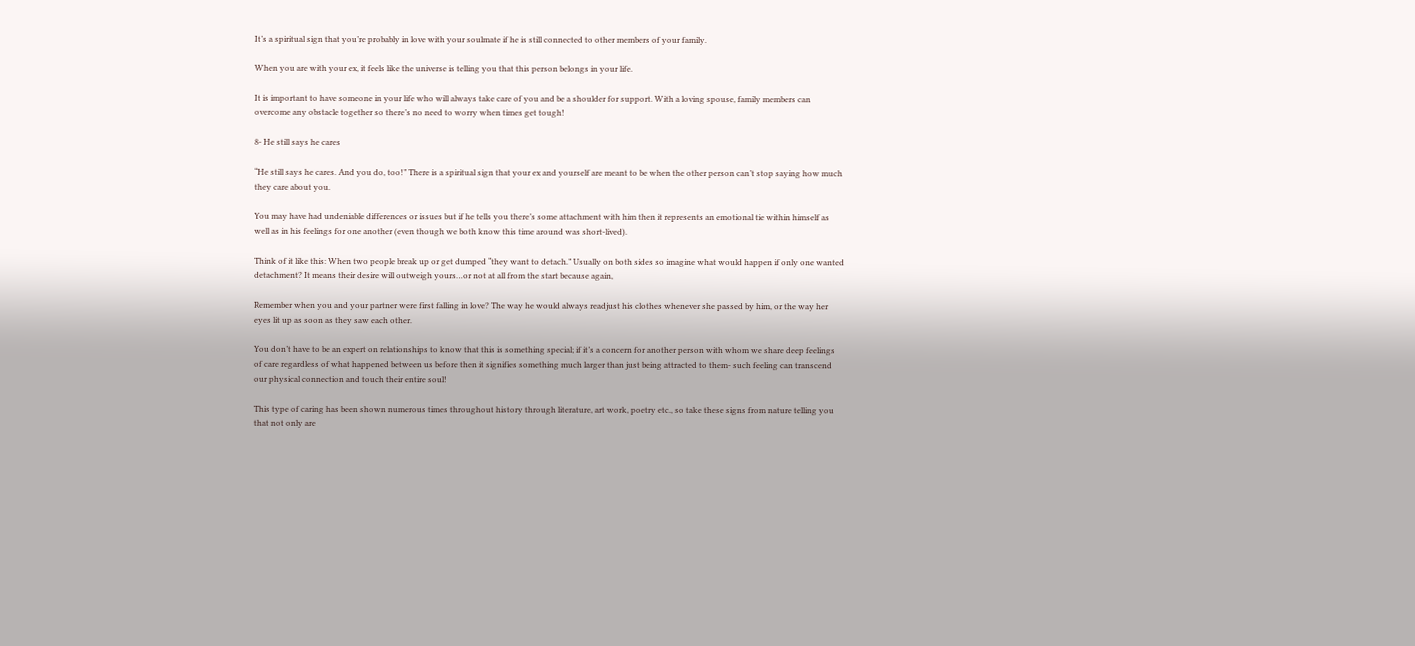It’s a spiritual sign that you’re probably in love with your soulmate if he is still connected to other members of your family.

When you are with your ex, it feels like the universe is telling you that this person belongs in your life.

It is important to have someone in your life who will always take care of you and be a shoulder for support. With a loving spouse, family members can overcome any obstacle together so there’s no need to worry when times get tough!

8- He still says he cares

“He still says he cares. And you do, too!” There is a spiritual sign that your ex and yourself are meant to be when the other person can’t stop saying how much they care about you.

You may have had undeniable differences or issues but if he tells you there’s some attachment with him then it represents an emotional tie within himself as well as in his feelings for one another (even though we both know this time around was short-lived).

Think of it like this: When two people break up or get dumped “they want to detach.” Usually on both sides so imagine what would happen if only one wanted detachment? It means their desire will outweigh yours…or not at all from the start because again,

Remember when you and your partner were first falling in love? The way he would always readjust his clothes whenever she passed by him, or the way her eyes lit up as soon as they saw each other.

You don’t have to be an expert on relationships to know that this is something special; if it’s a concern for another person with whom we share deep feelings of care regardless of what happened between us before then it signifies something much larger than just being attracted to them- such feeling can transcend our physical connection and touch their entire soul!

This type of caring has been shown numerous times throughout history through literature, art work, poetry etc., so take these signs from nature telling you that not only are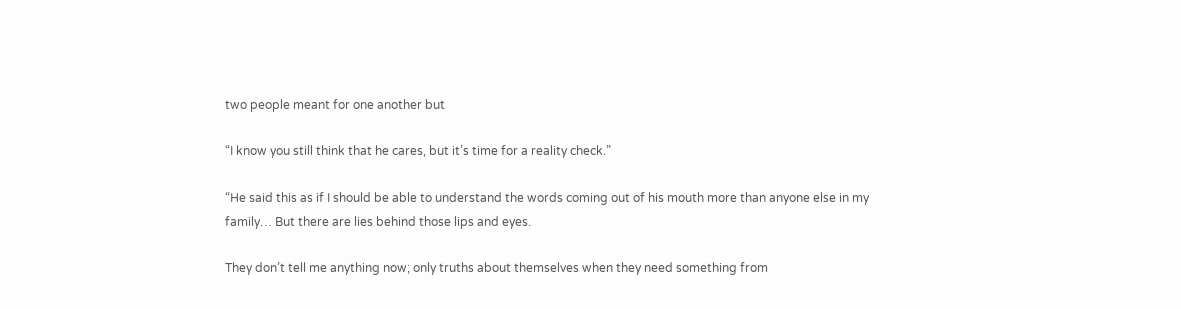two people meant for one another but

“I know you still think that he cares, but it’s time for a reality check.”

“He said this as if I should be able to understand the words coming out of his mouth more than anyone else in my family… But there are lies behind those lips and eyes.

They don’t tell me anything now; only truths about themselves when they need something from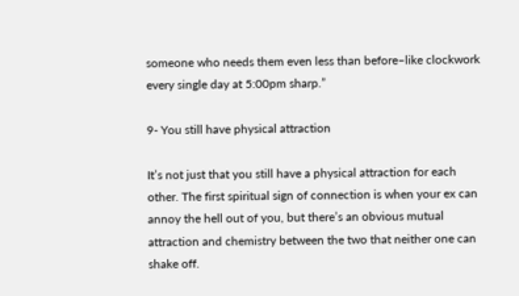someone who needs them even less than before–like clockwork every single day at 5:00pm sharp.”

9- You still have physical attraction

It’s not just that you still have a physical attraction for each other. The first spiritual sign of connection is when your ex can annoy the hell out of you, but there’s an obvious mutual attraction and chemistry between the two that neither one can shake off.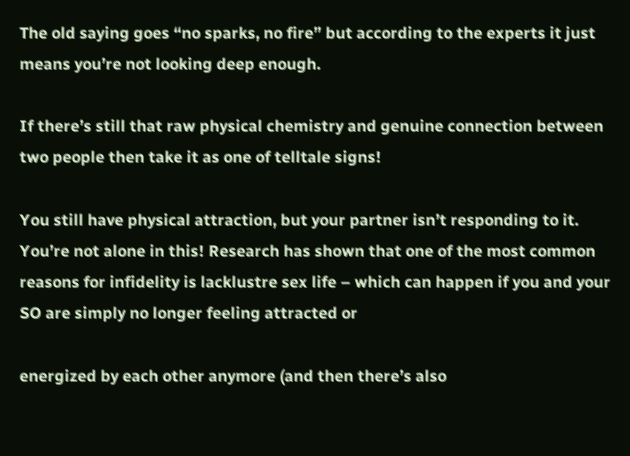The old saying goes “no sparks, no fire” but according to the experts it just means you’re not looking deep enough.

If there’s still that raw physical chemistry and genuine connection between two people then take it as one of telltale signs!

You still have physical attraction, but your partner isn’t responding to it.
You’re not alone in this! Research has shown that one of the most common reasons for infidelity is lacklustre sex life – which can happen if you and your SO are simply no longer feeling attracted or

energized by each other anymore (and then there’s also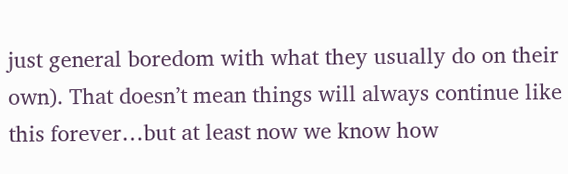just general boredom with what they usually do on their own). That doesn’t mean things will always continue like this forever…but at least now we know how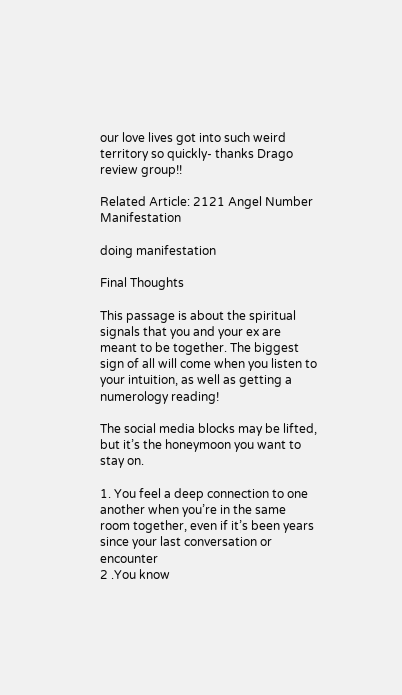our love lives got into such weird territory so quickly- thanks Drago review group!!

Related Article: 2121 Angel Number Manifestation

doing manifestation

Final Thoughts

This passage is about the spiritual signals that you and your ex are meant to be together. The biggest sign of all will come when you listen to your intuition, as well as getting a numerology reading!

The social media blocks may be lifted, but it’s the honeymoon you want to stay on.

1. You feel a deep connection to one another when you’re in the same room together, even if it’s been years since your last conversation or encounter
2 .You know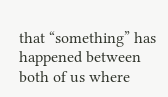that “something” has happened between both of us where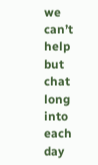we can’t help but chat long into each day